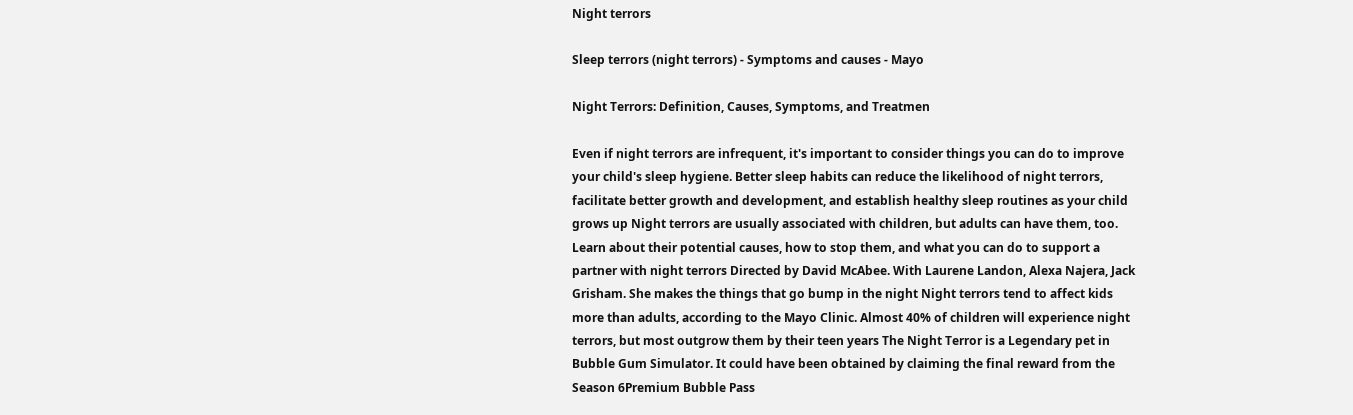Night terrors

Sleep terrors (night terrors) - Symptoms and causes - Mayo

Night Terrors: Definition, Causes, Symptoms, and Treatmen

Even if night terrors are infrequent, it's important to consider things you can do to improve your child's sleep hygiene. Better sleep habits can reduce the likelihood of night terrors, facilitate better growth and development, and establish healthy sleep routines as your child grows up Night terrors are usually associated with children, but adults can have them, too. Learn about their potential causes, how to stop them, and what you can do to support a partner with night terrors Directed by David McAbee. With Laurene Landon, Alexa Najera, Jack Grisham. She makes the things that go bump in the night Night terrors tend to affect kids more than adults, according to the Mayo Clinic. Almost 40% of children will experience night terrors, but most outgrow them by their teen years The Night Terror is a Legendary pet in Bubble Gum Simulator. It could have been obtained by claiming the final reward from the Season 6Premium Bubble Pass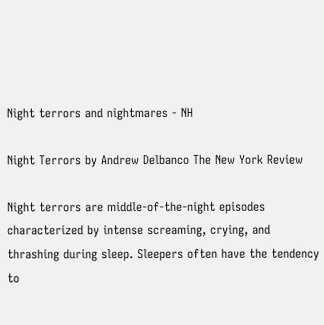Night terrors and nightmares - NH

Night Terrors by Andrew Delbanco The New York Review

Night terrors are middle-of-the-night episodes characterized by intense screaming, crying, and thrashing during sleep. Sleepers often have the tendency to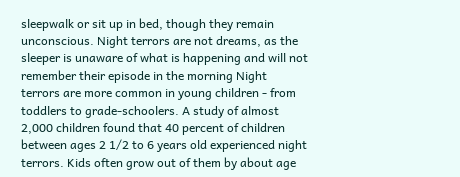sleepwalk or sit up in bed, though they remain unconscious. Night terrors are not dreams, as the sleeper is unaware of what is happening and will not remember their episode in the morning Night terrors are more common in young children - from toddlers to grade-schoolers. A study of almost 2,000 children found that 40 percent of children between ages 2 1/2 to 6 years old experienced night terrors. Kids often grow out of them by about age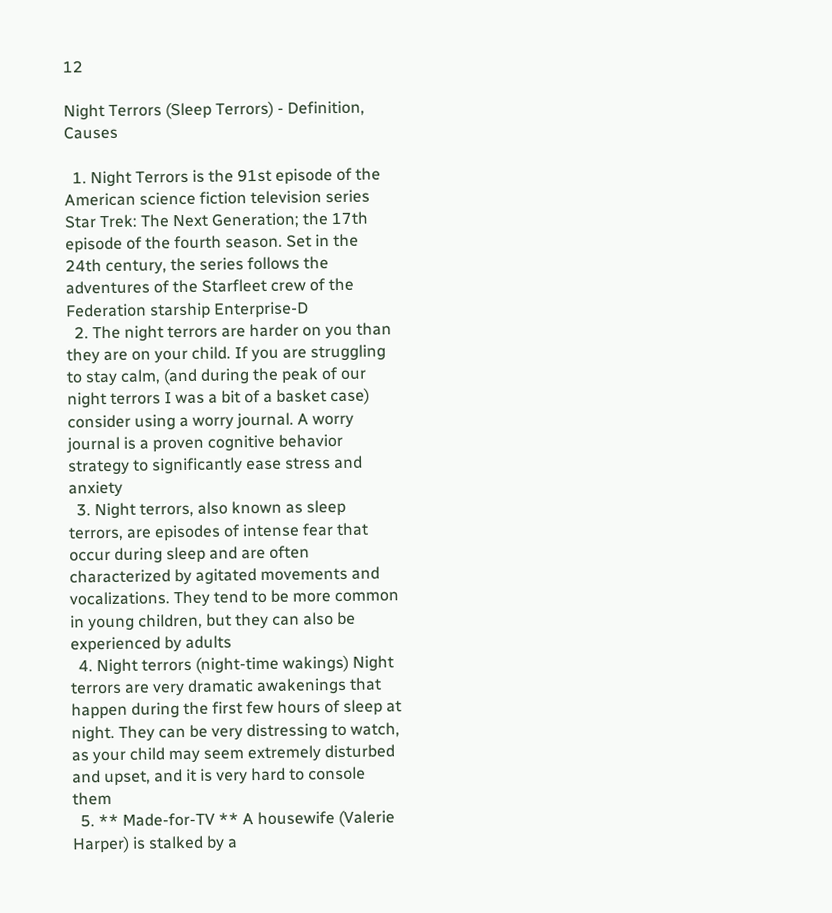12

Night Terrors (Sleep Terrors) - Definition, Causes

  1. Night Terrors is the 91st episode of the American science fiction television series Star Trek: The Next Generation; the 17th episode of the fourth season. Set in the 24th century, the series follows the adventures of the Starfleet crew of the Federation starship Enterprise-D
  2. The night terrors are harder on you than they are on your child. If you are struggling to stay calm, (and during the peak of our night terrors I was a bit of a basket case) consider using a worry journal. A worry journal is a proven cognitive behavior strategy to significantly ease stress and anxiety
  3. Night terrors, also known as sleep terrors, are episodes of intense fear that occur during sleep and are often characterized by agitated movements and vocalizations. They tend to be more common in young children, but they can also be experienced by adults
  4. Night terrors (night-time wakings) Night terrors are very dramatic awakenings that happen during the first few hours of sleep at night. They can be very distressing to watch, as your child may seem extremely disturbed and upset, and it is very hard to console them
  5. ** Made-for-TV ** A housewife (Valerie Harper) is stalked by a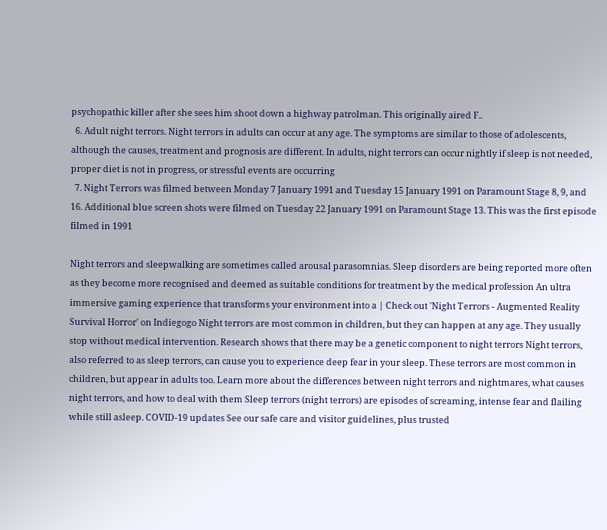psychopathic killer after she sees him shoot down a highway patrolman. This originally aired F..
  6. Adult night terrors. Night terrors in adults can occur at any age. The symptoms are similar to those of adolescents, although the causes, treatment and prognosis are different. In adults, night terrors can occur nightly if sleep is not needed, proper diet is not in progress, or stressful events are occurring
  7. Night Terrors was filmed between Monday 7 January 1991 and Tuesday 15 January 1991 on Paramount Stage 8, 9, and 16. Additional blue screen shots were filmed on Tuesday 22 January 1991 on Paramount Stage 13. This was the first episode filmed in 1991

Night terrors and sleepwalking are sometimes called arousal parasomnias. Sleep disorders are being reported more often as they become more recognised and deemed as suitable conditions for treatment by the medical profession An ultra immersive gaming experience that transforms your environment into a | Check out 'Night Terrors - Augmented Reality Survival Horror' on Indiegogo Night terrors are most common in children, but they can happen at any age. They usually stop without medical intervention. Research shows that there may be a genetic component to night terrors Night terrors, also referred to as sleep terrors, can cause you to experience deep fear in your sleep. These terrors are most common in children, but appear in adults too. Learn more about the differences between night terrors and nightmares, what causes night terrors, and how to deal with them Sleep terrors (night terrors) are episodes of screaming, intense fear and flailing while still asleep. COVID-19 updates See our safe care and visitor guidelines, plus trusted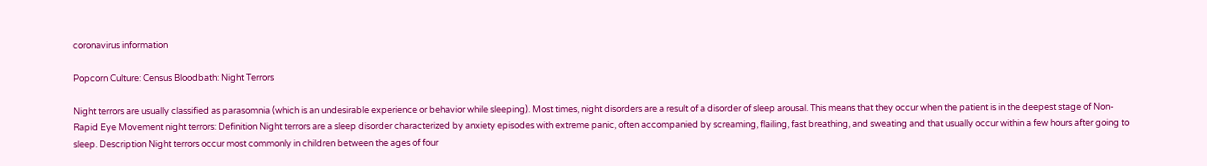coronavirus information

Popcorn Culture: Census Bloodbath: Night Terrors

Night terrors are usually classified as parasomnia (which is an undesirable experience or behavior while sleeping). Most times, night disorders are a result of a disorder of sleep arousal. This means that they occur when the patient is in the deepest stage of Non-Rapid Eye Movement night terrors: Definition Night terrors are a sleep disorder characterized by anxiety episodes with extreme panic, often accompanied by screaming, flailing, fast breathing, and sweating and that usually occur within a few hours after going to sleep. Description Night terrors occur most commonly in children between the ages of four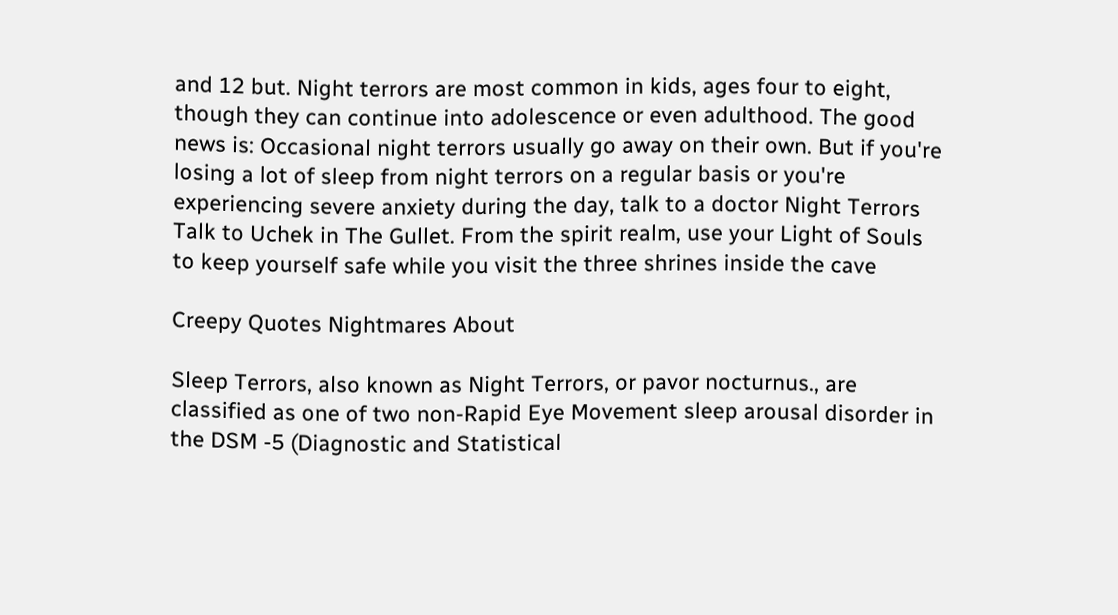and 12 but. Night terrors are most common in kids, ages four to eight, though they can continue into adolescence or even adulthood. The good news is: Occasional night terrors usually go away on their own. But if you're losing a lot of sleep from night terrors on a regular basis or you're experiencing severe anxiety during the day, talk to a doctor Night Terrors Talk to Uchek in The Gullet. From the spirit realm, use your Light of Souls to keep yourself safe while you visit the three shrines inside the cave

Creepy Quotes Nightmares About

Sleep Terrors, also known as Night Terrors, or pavor nocturnus., are classified as one of two non-Rapid Eye Movement sleep arousal disorder in the DSM -5 (Diagnostic and Statistical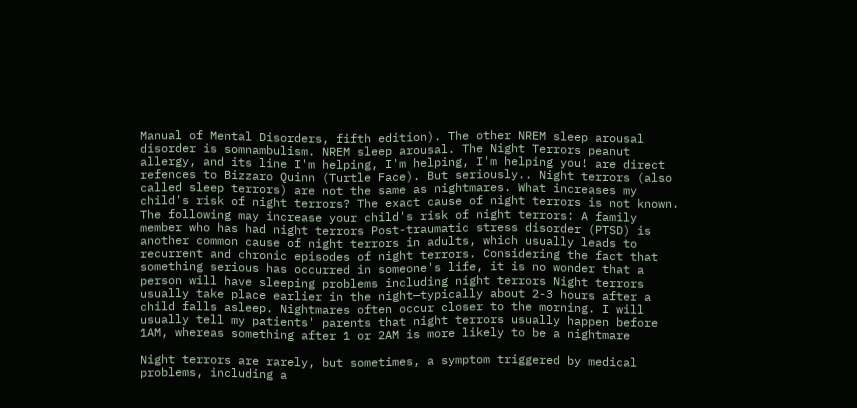Manual of Mental Disorders, fifth edition). The other NREM sleep arousal disorder is somnambulism. NREM sleep arousal. The Night Terrors peanut allergy, and its line I'm helping, I'm helping, I'm helping you! are direct refences to Bizzaro Quinn (Turtle Face). But seriously.. Night terrors (also called sleep terrors) are not the same as nightmares. What increases my child's risk of night terrors? The exact cause of night terrors is not known. The following may increase your child's risk of night terrors: A family member who has had night terrors Post-traumatic stress disorder (PTSD) is another common cause of night terrors in adults, which usually leads to recurrent and chronic episodes of night terrors. Considering the fact that something serious has occurred in someone's life, it is no wonder that a person will have sleeping problems including night terrors Night terrors usually take place earlier in the night—typically about 2-3 hours after a child falls asleep. Nightmares often occur closer to the morning. I will usually tell my patients' parents that night terrors usually happen before 1AM, whereas something after 1 or 2AM is more likely to be a nightmare

Night terrors are rarely, but sometimes, a symptom triggered by medical problems, including a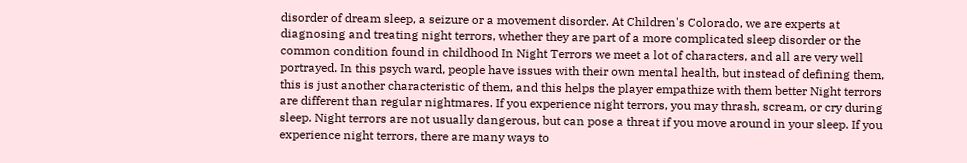disorder of dream sleep, a seizure or a movement disorder. At Children's Colorado, we are experts at diagnosing and treating night terrors, whether they are part of a more complicated sleep disorder or the common condition found in childhood In Night Terrors we meet a lot of characters, and all are very well portrayed. In this psych ward, people have issues with their own mental health, but instead of defining them, this is just another characteristic of them, and this helps the player empathize with them better Night terrors are different than regular nightmares. If you experience night terrors, you may thrash, scream, or cry during sleep. Night terrors are not usually dangerous, but can pose a threat if you move around in your sleep. If you experience night terrors, there are many ways to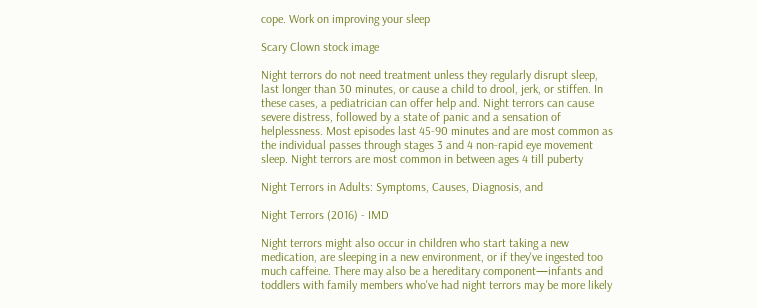cope. Work on improving your sleep

Scary Clown stock image

Night terrors do not need treatment unless they regularly disrupt sleep, last longer than 30 minutes, or cause a child to drool, jerk, or stiffen. In these cases, a pediatrician can offer help and. Night terrors can cause severe distress, followed by a state of panic and a sensation of helplessness. Most episodes last 45-90 minutes and are most common as the individual passes through stages 3 and 4 non-rapid eye movement sleep. Night terrors are most common in between ages 4 till puberty

Night Terrors in Adults: Symptoms, Causes, Diagnosis, and

Night Terrors (2016) - IMD

Night terrors might also occur in children who start taking a new medication, are sleeping in a new environment, or if they've ingested too much caffeine. There may also be a hereditary component—infants and toddlers with family members who've had night terrors may be more likely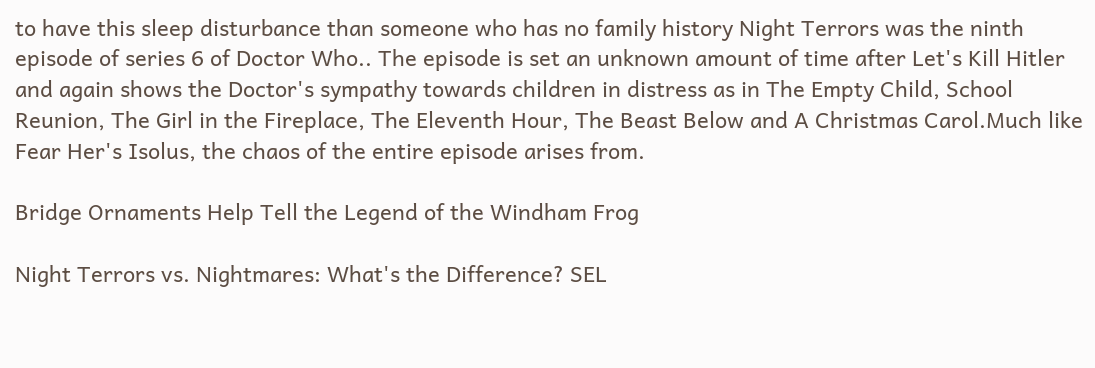to have this sleep disturbance than someone who has no family history Night Terrors was the ninth episode of series 6 of Doctor Who.. The episode is set an unknown amount of time after Let's Kill Hitler and again shows the Doctor's sympathy towards children in distress as in The Empty Child, School Reunion, The Girl in the Fireplace, The Eleventh Hour, The Beast Below and A Christmas Carol.Much like Fear Her's Isolus, the chaos of the entire episode arises from.

Bridge Ornaments Help Tell the Legend of the Windham Frog

Night Terrors vs. Nightmares: What's the Difference? SEL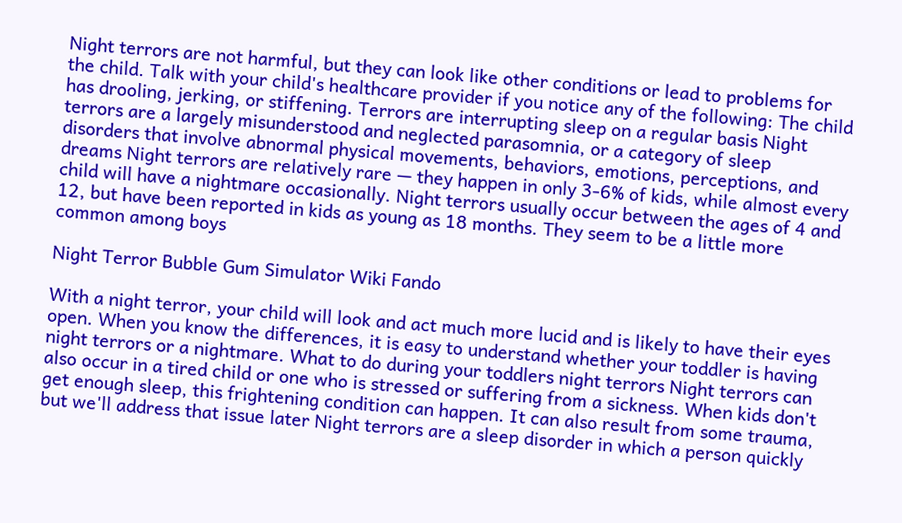Night terrors are not harmful, but they can look like other conditions or lead to problems for the child. Talk with your child's healthcare provider if you notice any of the following: The child has drooling, jerking, or stiffening. Terrors are interrupting sleep on a regular basis Night terrors are a largely misunderstood and neglected parasomnia, or a category of sleep disorders that involve abnormal physical movements, behaviors, emotions, perceptions, and dreams Night terrors are relatively rare — they happen in only 3-6% of kids, while almost every child will have a nightmare occasionally. Night terrors usually occur between the ages of 4 and 12, but have been reported in kids as young as 18 months. They seem to be a little more common among boys

Night Terror Bubble Gum Simulator Wiki Fando

With a night terror, your child will look and act much more lucid and is likely to have their eyes open. When you know the differences, it is easy to understand whether your toddler is having night terrors or a nightmare. What to do during your toddlers night terrors Night terrors can also occur in a tired child or one who is stressed or suffering from a sickness. When kids don't get enough sleep, this frightening condition can happen. It can also result from some trauma, but we'll address that issue later Night terrors are a sleep disorder in which a person quickly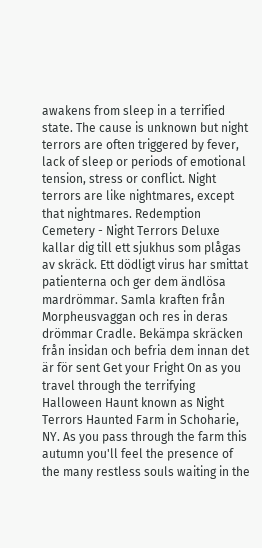awakens from sleep in a terrified state. The cause is unknown but night terrors are often triggered by fever, lack of sleep or periods of emotional tension, stress or conflict. Night terrors are like nightmares, except that nightmares. Redemption Cemetery - Night Terrors Deluxe kallar dig till ett sjukhus som plågas av skräck. Ett dödligt virus har smittat patienterna och ger dem ändlösa mardrömmar. Samla kraften från Morpheusvaggan och res in deras drömmar Cradle. Bekämpa skräcken från insidan och befria dem innan det är för sent Get your Fright On as you travel through the terrifying Halloween Haunt known as Night Terrors Haunted Farm in Schoharie, NY. As you pass through the farm this autumn you'll feel the presence of the many restless souls waiting in the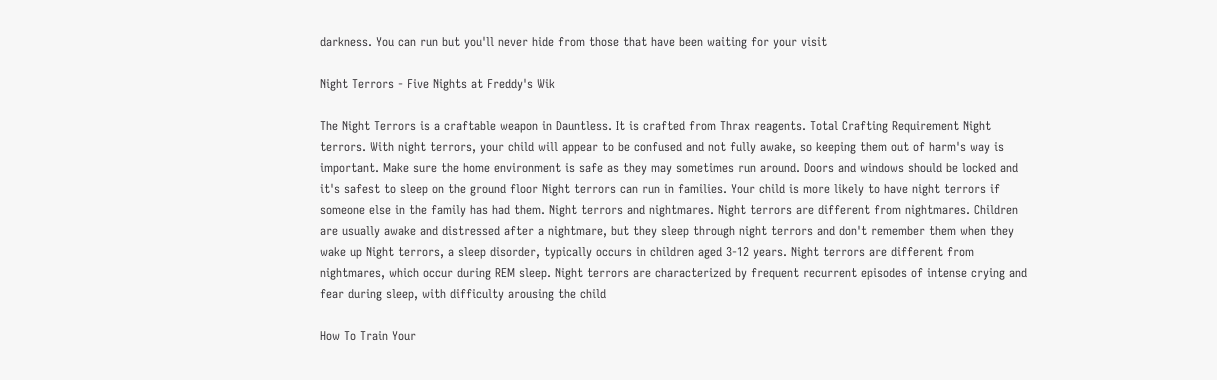darkness. You can run but you'll never hide from those that have been waiting for your visit

Night Terrors - Five Nights at Freddy's Wik

The Night Terrors is a craftable weapon in Dauntless. It is crafted from Thrax reagents. Total Crafting Requirement Night terrors. With night terrors, your child will appear to be confused and not fully awake, so keeping them out of harm's way is important. Make sure the home environment is safe as they may sometimes run around. Doors and windows should be locked and it's safest to sleep on the ground floor Night terrors can run in families. Your child is more likely to have night terrors if someone else in the family has had them. Night terrors and nightmares. Night terrors are different from nightmares. Children are usually awake and distressed after a nightmare, but they sleep through night terrors and don't remember them when they wake up Night terrors, a sleep disorder, typically occurs in children aged 3-12 years. Night terrors are different from nightmares, which occur during REM sleep. Night terrors are characterized by frequent recurrent episodes of intense crying and fear during sleep, with difficulty arousing the child

How To Train Your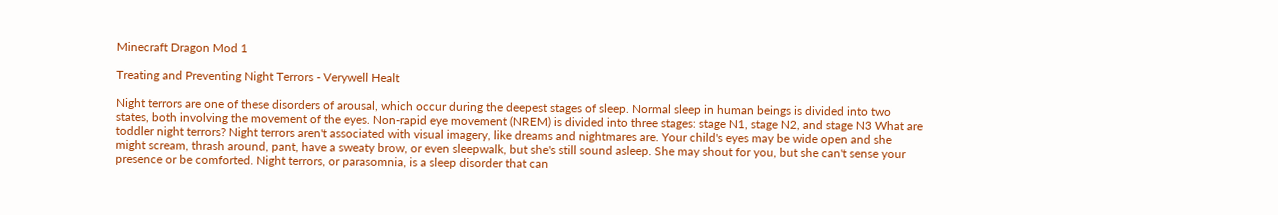Minecraft Dragon Mod 1

Treating and Preventing Night Terrors - Verywell Healt

Night terrors are one of these disorders of arousal, which occur during the deepest stages of sleep. Normal sleep in human beings is divided into two states, both involving the movement of the eyes. Non-rapid eye movement (NREM) is divided into three stages: stage N1, stage N2, and stage N3 What are toddler night terrors? Night terrors aren't associated with visual imagery, like dreams and nightmares are. Your child's eyes may be wide open and she might scream, thrash around, pant, have a sweaty brow, or even sleepwalk, but she's still sound asleep. She may shout for you, but she can't sense your presence or be comforted. Night terrors, or parasomnia, is a sleep disorder that can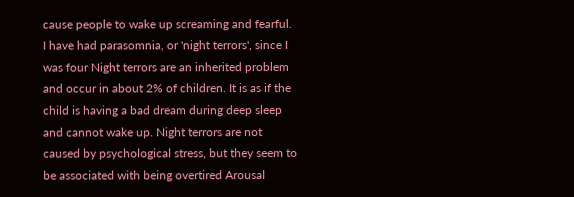cause people to wake up screaming and fearful. I have had parasomnia, or 'night terrors', since I was four Night terrors are an inherited problem and occur in about 2% of children. It is as if the child is having a bad dream during deep sleep and cannot wake up. Night terrors are not caused by psychological stress, but they seem to be associated with being overtired Arousal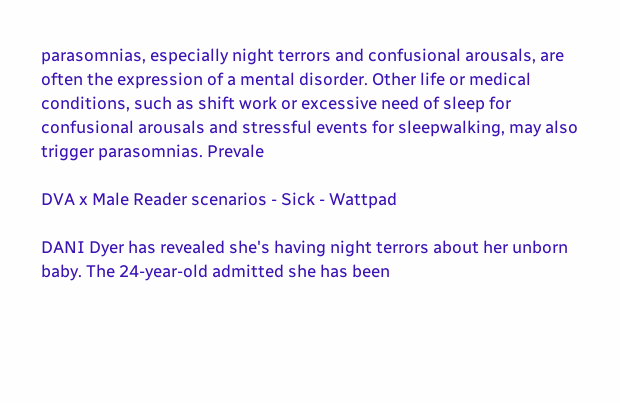parasomnias, especially night terrors and confusional arousals, are often the expression of a mental disorder. Other life or medical conditions, such as shift work or excessive need of sleep for confusional arousals and stressful events for sleepwalking, may also trigger parasomnias. Prevale

DVA x Male Reader scenarios - Sick - Wattpad

DANI Dyer has revealed she's having night terrors about her unborn baby. The 24-year-old admitted she has been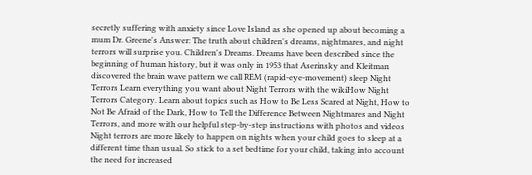secretly suffering with anxiety since Love Island as she opened up about becoming a mum Dr. Greene's Answer: The truth about children's dreams, nightmares, and night terrors will surprise you. Children's Dreams. Dreams have been described since the beginning of human history, but it was only in 1953 that Aserinsky and Kleitman discovered the brain wave pattern we call REM (rapid-eye-movement) sleep Night Terrors Learn everything you want about Night Terrors with the wikiHow Night Terrors Category. Learn about topics such as How to Be Less Scared at Night, How to Not Be Afraid of the Dark, How to Tell the Difference Between Nightmares and Night Terrors, and more with our helpful step-by-step instructions with photos and videos Night terrors are more likely to happen on nights when your child goes to sleep at a different time than usual. So stick to a set bedtime for your child, taking into account the need for increased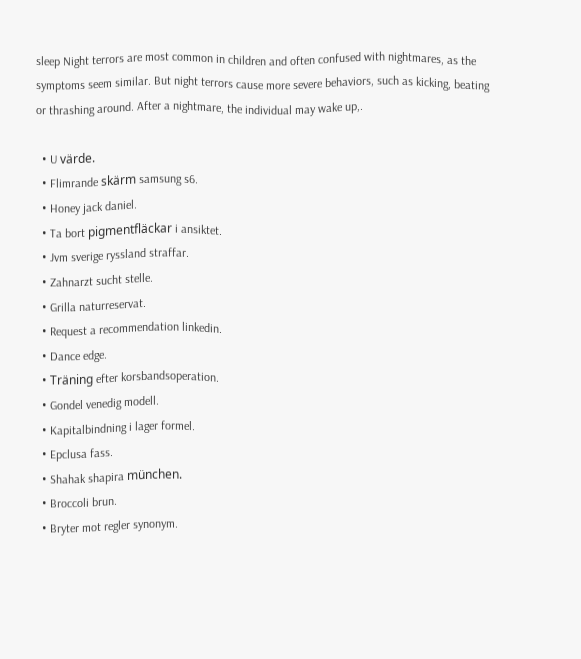sleep Night terrors are most common in children and often confused with nightmares, as the symptoms seem similar. But night terrors cause more severe behaviors, such as kicking, beating or thrashing around. After a nightmare, the individual may wake up,.

  • U värde.
  • Flimrande skärm samsung s6.
  • Honey jack daniel.
  • Ta bort pigmentfläckar i ansiktet.
  • Jvm sverige ryssland straffar.
  • Zahnarzt sucht stelle.
  • Grilla naturreservat.
  • Request a recommendation linkedin.
  • Dance edge.
  • Träning efter korsbandsoperation.
  • Gondel venedig modell.
  • Kapitalbindning i lager formel.
  • Epclusa fass.
  • Shahak shapira münchen.
  • Broccoli brun.
  • Bryter mot regler synonym.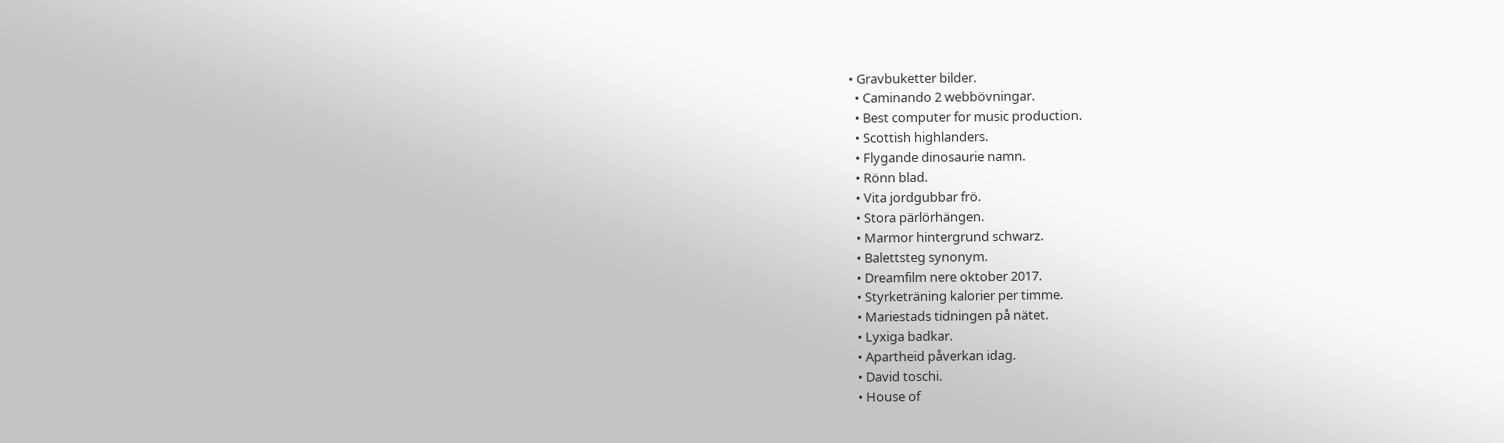• Gravbuketter bilder.
  • Caminando 2 webbövningar.
  • Best computer for music production.
  • Scottish highlanders.
  • Flygande dinosaurie namn.
  • Rönn blad.
  • Vita jordgubbar frö.
  • Stora pärlörhängen.
  • Marmor hintergrund schwarz.
  • Balettsteg synonym.
  • Dreamfilm nere oktober 2017.
  • Styrketräning kalorier per timme.
  • Mariestads tidningen på nätet.
  • Lyxiga badkar.
  • Apartheid påverkan idag.
  • David toschi.
  • House of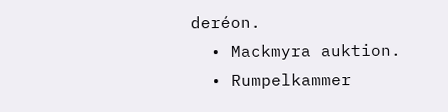deréon.
  • Mackmyra auktion.
  • Rumpelkammer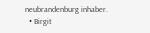neubrandenburg inhaber.
  • Birgit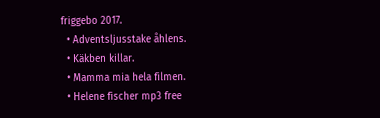friggebo 2017.
  • Adventsljusstake åhlens.
  • Käkben killar.
  • Mamma mia hela filmen.
  • Helene fischer mp3 free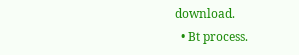download.
  • Bt process.